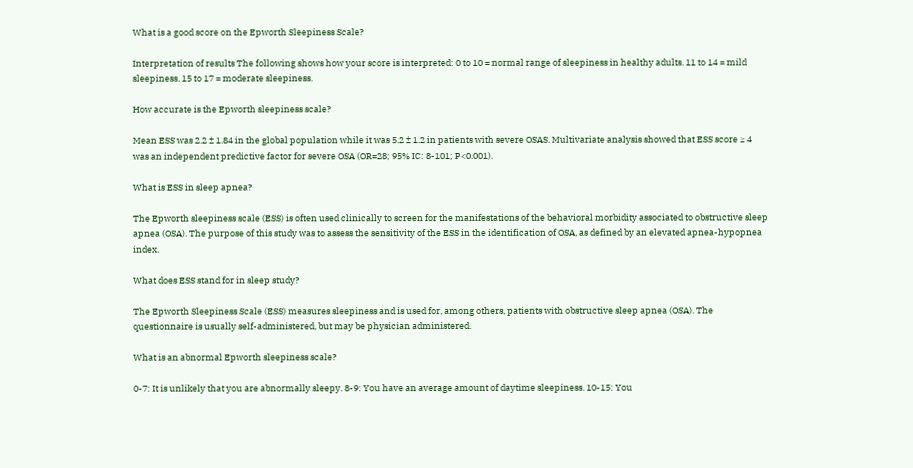What is a good score on the Epworth Sleepiness Scale?

Interpretation of results The following shows how your score is interpreted: 0 to 10 = normal range of sleepiness in healthy adults. 11 to 14 = mild sleepiness. 15 to 17 = moderate sleepiness.

How accurate is the Epworth sleepiness scale?

Mean ESS was 2.2 ± 1.84 in the global population while it was 5.2 ± 1.2 in patients with severe OSAS. Multivariate analysis showed that ESS score ≥ 4 was an independent predictive factor for severe OSA (OR=28; 95% IC: 8-101; P<0.001).

What is ESS in sleep apnea?

The Epworth sleepiness scale (ESS) is often used clinically to screen for the manifestations of the behavioral morbidity associated to obstructive sleep apnea (OSA). The purpose of this study was to assess the sensitivity of the ESS in the identification of OSA, as defined by an elevated apnea-hypopnea index.

What does ESS stand for in sleep study?

The Epworth Sleepiness Scale (ESS) measures sleepiness and is used for, among others, patients with obstructive sleep apnea (OSA). The questionnaire is usually self-administered, but may be physician administered.

What is an abnormal Epworth sleepiness scale?

0-7: It is unlikely that you are abnormally sleepy. 8-9: You have an average amount of daytime sleepiness. 10-15: You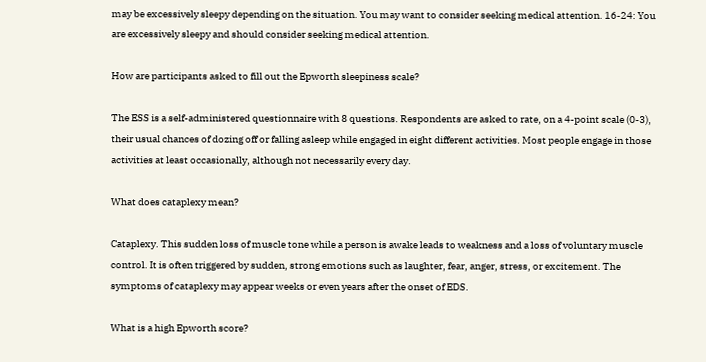may be excessively sleepy depending on the situation. You may want to consider seeking medical attention. 16-24: You are excessively sleepy and should consider seeking medical attention.

How are participants asked to fill out the Epworth sleepiness scale?

The ESS is a self-administered questionnaire with 8 questions. Respondents are asked to rate, on a 4-point scale (0-3), their usual chances of dozing off or falling asleep while engaged in eight different activities. Most people engage in those activities at least occasionally, although not necessarily every day.

What does cataplexy mean?

Cataplexy. This sudden loss of muscle tone while a person is awake leads to weakness and a loss of voluntary muscle control. It is often triggered by sudden, strong emotions such as laughter, fear, anger, stress, or excitement. The symptoms of cataplexy may appear weeks or even years after the onset of EDS.

What is a high Epworth score?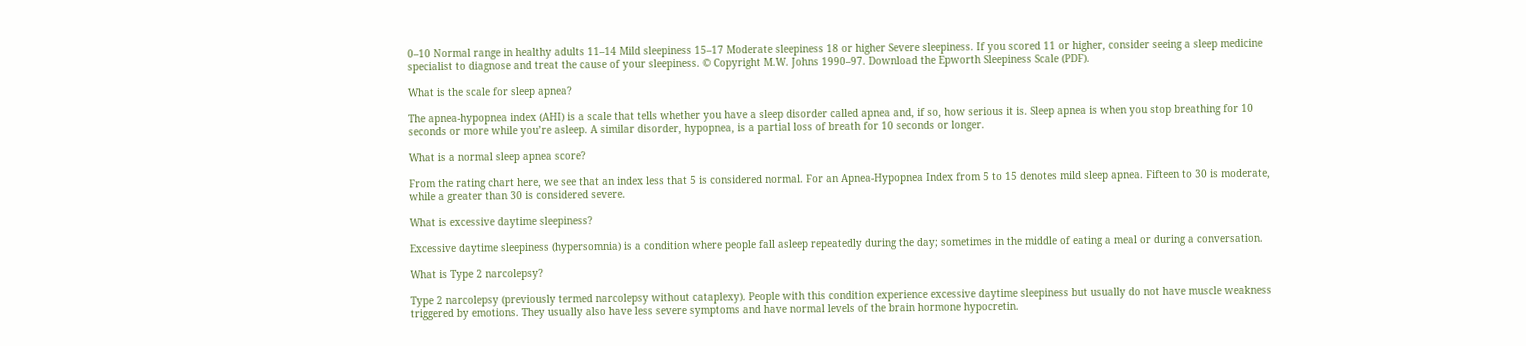0–10 Normal range in healthy adults 11–14 Mild sleepiness 15–17 Moderate sleepiness 18 or higher Severe sleepiness. If you scored 11 or higher, consider seeing a sleep medicine specialist to diagnose and treat the cause of your sleepiness. © Copyright M.W. Johns 1990–97. Download the Epworth Sleepiness Scale (PDF).

What is the scale for sleep apnea?

The apnea-hypopnea index (AHI) is a scale that tells whether you have a sleep disorder called apnea and, if so, how serious it is. Sleep apnea is when you stop breathing for 10 seconds or more while you’re asleep. A similar disorder, hypopnea, is a partial loss of breath for 10 seconds or longer.

What is a normal sleep apnea score?

From the rating chart here, we see that an index less that 5 is considered normal. For an Apnea-Hypopnea Index from 5 to 15 denotes mild sleep apnea. Fifteen to 30 is moderate, while a greater than 30 is considered severe.

What is excessive daytime sleepiness?

Excessive daytime sleepiness (hypersomnia) is a condition where people fall asleep repeatedly during the day; sometimes in the middle of eating a meal or during a conversation.

What is Type 2 narcolepsy?

Type 2 narcolepsy (previously termed narcolepsy without cataplexy). People with this condition experience excessive daytime sleepiness but usually do not have muscle weakness triggered by emotions. They usually also have less severe symptoms and have normal levels of the brain hormone hypocretin.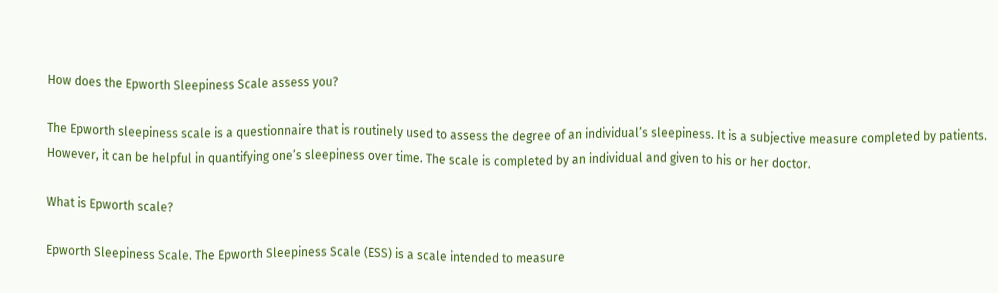How does the Epworth Sleepiness Scale assess you?

The Epworth sleepiness scale is a questionnaire that is routinely used to assess the degree of an individual’s sleepiness. It is a subjective measure completed by patients. However, it can be helpful in quantifying one’s sleepiness over time. The scale is completed by an individual and given to his or her doctor.

What is Epworth scale?

Epworth Sleepiness Scale. The Epworth Sleepiness Scale (ESS) is a scale intended to measure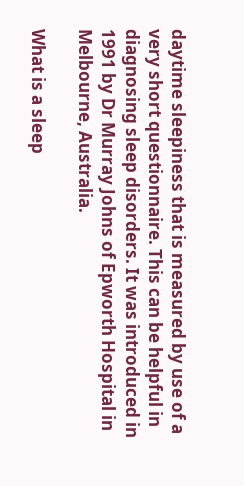daytime sleepiness that is measured by use of a very short questionnaire. This can be helpful in diagnosing sleep disorders. It was introduced in 1991 by Dr Murray Johns of Epworth Hospital in Melbourne, Australia.

What is a sleep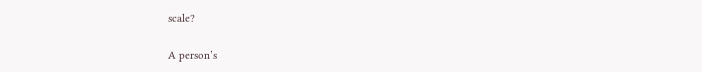scale?

A person’s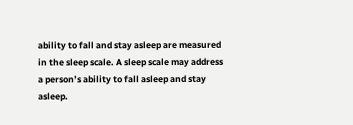ability to fall and stay asleep are measured in the sleep scale. A sleep scale may address a person’s ability to fall asleep and stay asleep.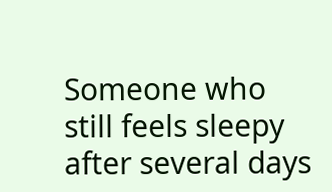Someone who still feels sleepy after several days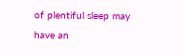of plentiful sleep may have an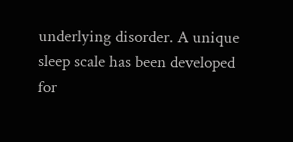underlying disorder. A unique sleep scale has been developed for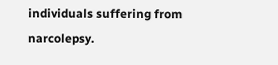individuals suffering from narcolepsy.